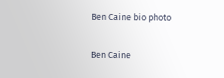Ben Caine bio photo

Ben Caine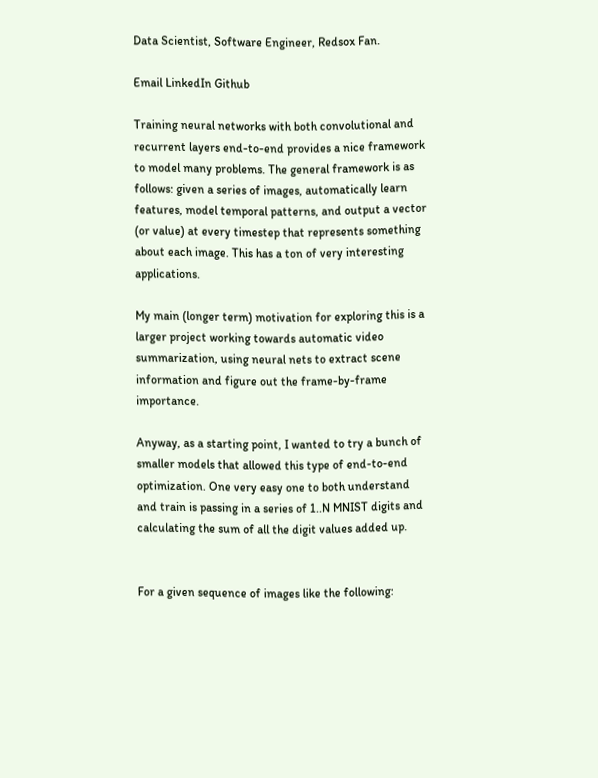Data Scientist, Software Engineer, Redsox Fan.

Email LinkedIn Github

Training neural networks with both convolutional and recurrent layers end-to-end provides a nice framework to model many problems. The general framework is as follows: given a series of images, automatically learn features, model temporal patterns, and output a vector (or value) at every timestep that represents something about each image. This has a ton of very interesting applications.

My main (longer term) motivation for exploring this is a larger project working towards automatic video summarization, using neural nets to extract scene information and figure out the frame-by-frame importance.

Anyway, as a starting point, I wanted to try a bunch of smaller models that allowed this type of end-to-end optimization. One very easy one to both understand and train is passing in a series of 1..N MNIST digits and calculating the sum of all the digit values added up.


For a given sequence of images like the following: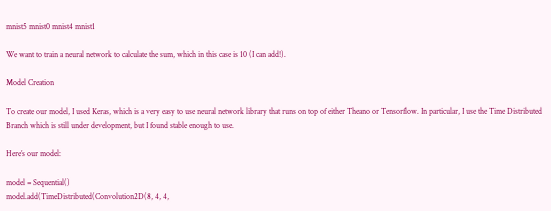mnist5 mnist0 mnist4 mnist1

We want to train a neural network to calculate the sum, which in this case is 10 (I can add!).

Model Creation

To create our model, I used Keras, which is a very easy to use neural network library that runs on top of either Theano or Tensorflow. In particular, I use the Time Distributed Branch which is still under development, but I found stable enough to use.

Here’s our model:

model = Sequential()
model.add(TimeDistributed(Convolution2D(8, 4, 4,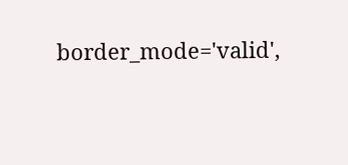border_mode='valid',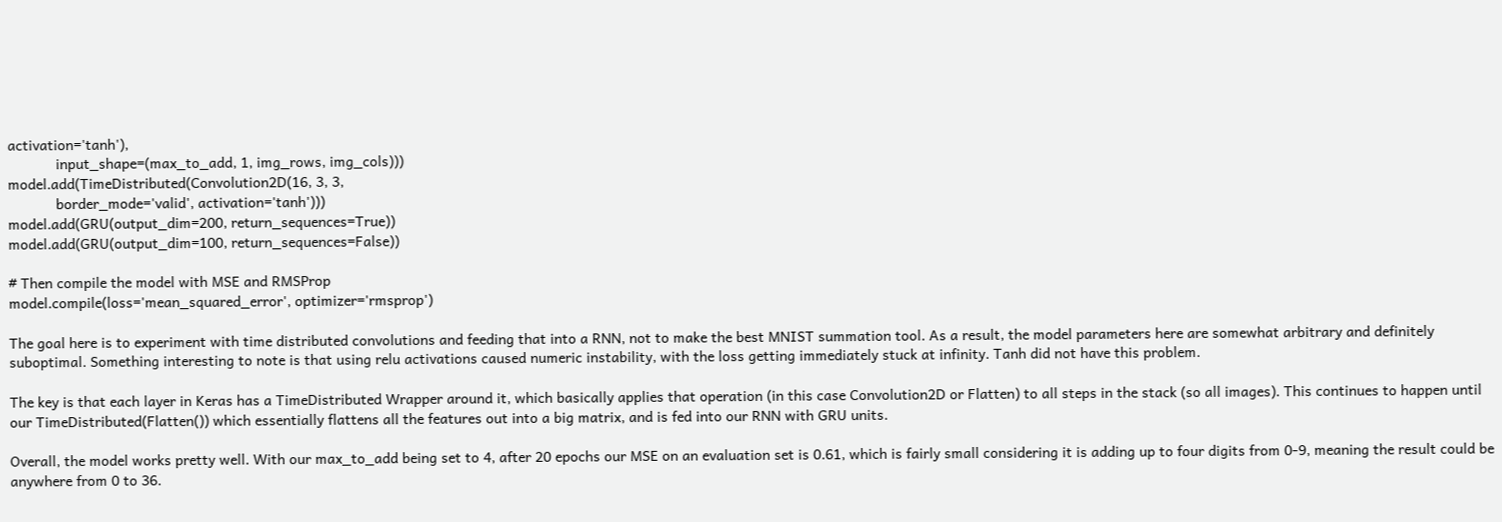activation='tanh'),
            input_shape=(max_to_add, 1, img_rows, img_cols)))
model.add(TimeDistributed(Convolution2D(16, 3, 3,
            border_mode='valid', activation='tanh')))
model.add(GRU(output_dim=200, return_sequences=True))
model.add(GRU(output_dim=100, return_sequences=False))

# Then compile the model with MSE and RMSProp
model.compile(loss='mean_squared_error', optimizer='rmsprop')

The goal here is to experiment with time distributed convolutions and feeding that into a RNN, not to make the best MNIST summation tool. As a result, the model parameters here are somewhat arbitrary and definitely suboptimal. Something interesting to note is that using relu activations caused numeric instability, with the loss getting immediately stuck at infinity. Tanh did not have this problem.

The key is that each layer in Keras has a TimeDistributed Wrapper around it, which basically applies that operation (in this case Convolution2D or Flatten) to all steps in the stack (so all images). This continues to happen until our TimeDistributed(Flatten()) which essentially flattens all the features out into a big matrix, and is fed into our RNN with GRU units.

Overall, the model works pretty well. With our max_to_add being set to 4, after 20 epochs our MSE on an evaluation set is 0.61, which is fairly small considering it is adding up to four digits from 0-9, meaning the result could be anywhere from 0 to 36.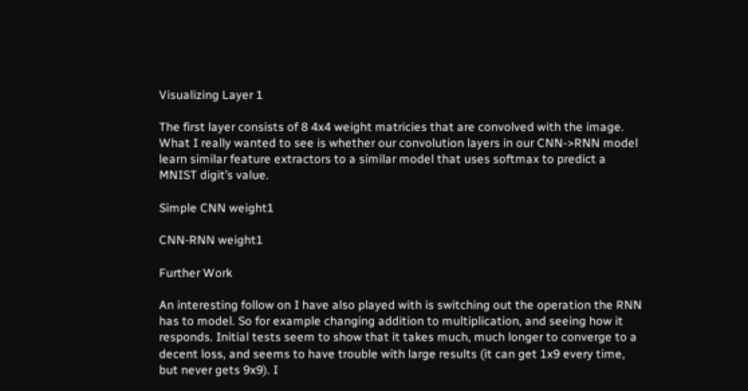Visualizing Layer 1

The first layer consists of 8 4x4 weight matricies that are convolved with the image. What I really wanted to see is whether our convolution layers in our CNN->RNN model learn similar feature extractors to a similar model that uses softmax to predict a MNIST digit’s value.

Simple CNN weight1

CNN-RNN weight1

Further Work

An interesting follow on I have also played with is switching out the operation the RNN has to model. So for example changing addition to multiplication, and seeing how it responds. Initial tests seem to show that it takes much, much longer to converge to a decent loss, and seems to have trouble with large results (it can get 1x9 every time, but never gets 9x9). I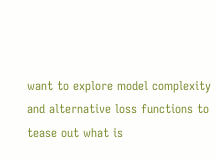want to explore model complexity and alternative loss functions to tease out what is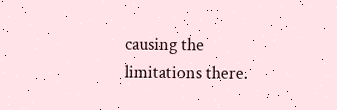causing the limitations there.